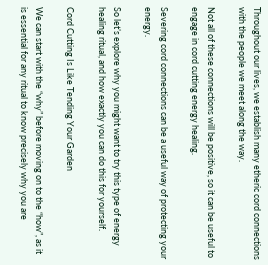Throughout our lives, we establish many etheric cord connections with the people we meet along the way.

Not all of these connections will be positive, so it can be useful to engage in cord cutting energy healing.

Severing cord connections can be a useful way of protecting your energy.

So let’s explore why you might want to try this type of energy healing ritual, and how exactly you can do this for yourself.

Cord Cutting Is Like Tending Your Garden

We can start with the “why” before moving on to the “how”, as it is essential for any ritual to know precisely why you are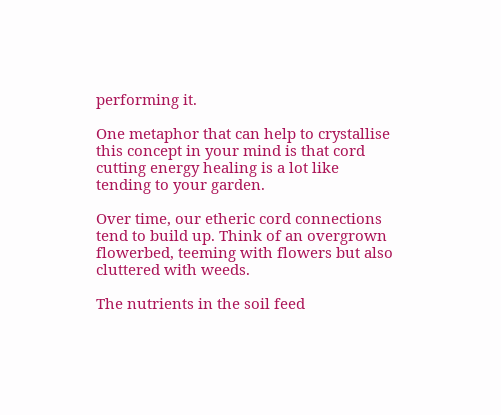performing it.

One metaphor that can help to crystallise this concept in your mind is that cord cutting energy healing is a lot like tending to your garden.

Over time, our etheric cord connections tend to build up. Think of an overgrown flowerbed, teeming with flowers but also cluttered with weeds.

The nutrients in the soil feed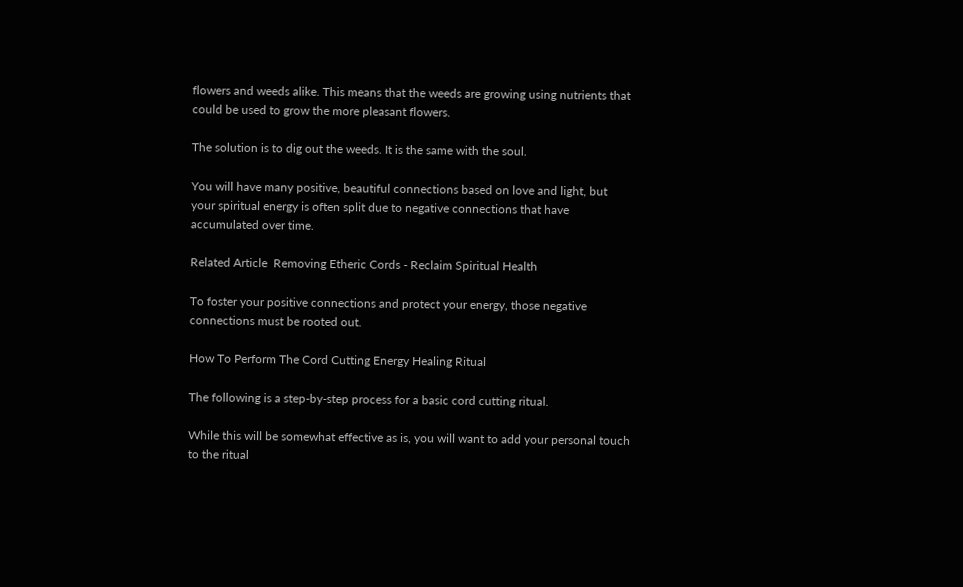flowers and weeds alike. This means that the weeds are growing using nutrients that could be used to grow the more pleasant flowers.

The solution is to dig out the weeds. It is the same with the soul.

You will have many positive, beautiful connections based on love and light, but your spiritual energy is often split due to negative connections that have accumulated over time.

Related Article  Removing Etheric Cords - Reclaim Spiritual Health

To foster your positive connections and protect your energy, those negative connections must be rooted out.

How To Perform The Cord Cutting Energy Healing Ritual

The following is a step-by-step process for a basic cord cutting ritual.

While this will be somewhat effective as is, you will want to add your personal touch to the ritual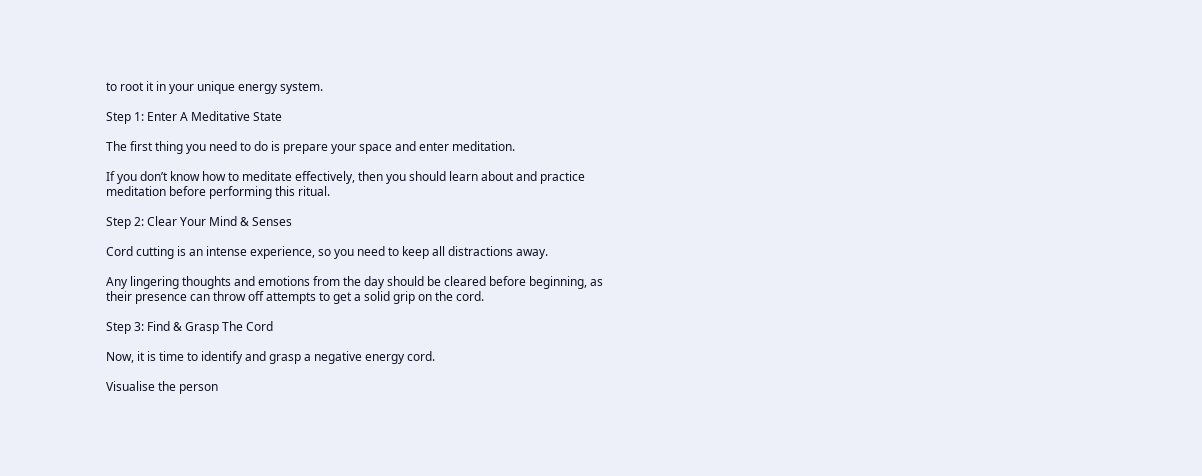to root it in your unique energy system.

Step 1: Enter A Meditative State

The first thing you need to do is prepare your space and enter meditation.

If you don’t know how to meditate effectively, then you should learn about and practice meditation before performing this ritual.

Step 2: Clear Your Mind & Senses

Cord cutting is an intense experience, so you need to keep all distractions away.

Any lingering thoughts and emotions from the day should be cleared before beginning, as their presence can throw off attempts to get a solid grip on the cord.

Step 3: Find & Grasp The Cord

Now, it is time to identify and grasp a negative energy cord.

Visualise the person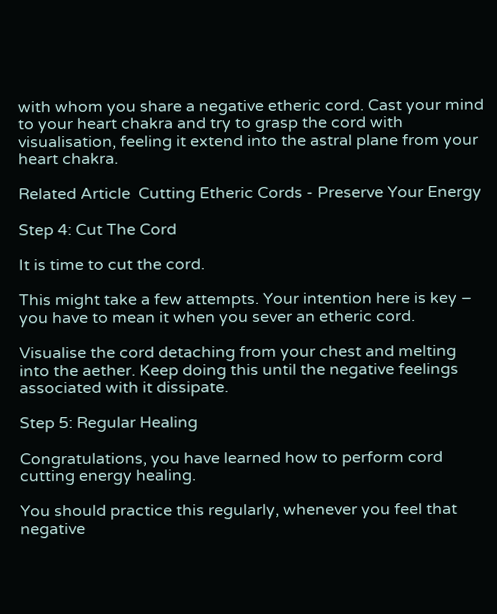with whom you share a negative etheric cord. Cast your mind to your heart chakra and try to grasp the cord with visualisation, feeling it extend into the astral plane from your heart chakra.

Related Article  Cutting Etheric Cords - Preserve Your Energy

Step 4: Cut The Cord

It is time to cut the cord.

This might take a few attempts. Your intention here is key – you have to mean it when you sever an etheric cord.

Visualise the cord detaching from your chest and melting into the aether. Keep doing this until the negative feelings associated with it dissipate.

Step 5: Regular Healing

Congratulations, you have learned how to perform cord cutting energy healing.

You should practice this regularly, whenever you feel that negative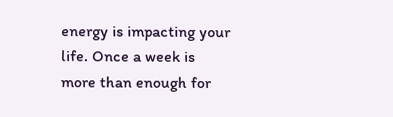energy is impacting your life. Once a week is more than enough for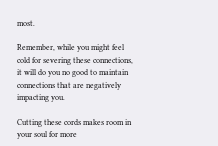most.

Remember, while you might feel cold for severing these connections, it will do you no good to maintain connections that are negatively impacting you.

Cutting these cords makes room in your soul for more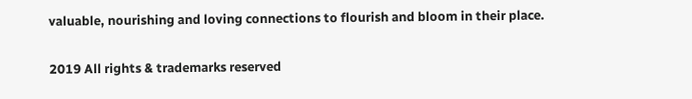valuable, nourishing and loving connections to flourish and bloom in their place.

2019 All rights & trademarks reserved